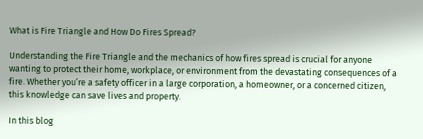What is Fire Triangle and How Do Fires Spread?

Understanding the Fire Triangle and the mechanics of how fires spread is crucial for anyone wanting to protect their home, workplace, or environment from the devastating consequences of a fire. Whether you’re a safety officer in a large corporation, a homeowner, or a concerned citizen, this knowledge can save lives and property.

In this blog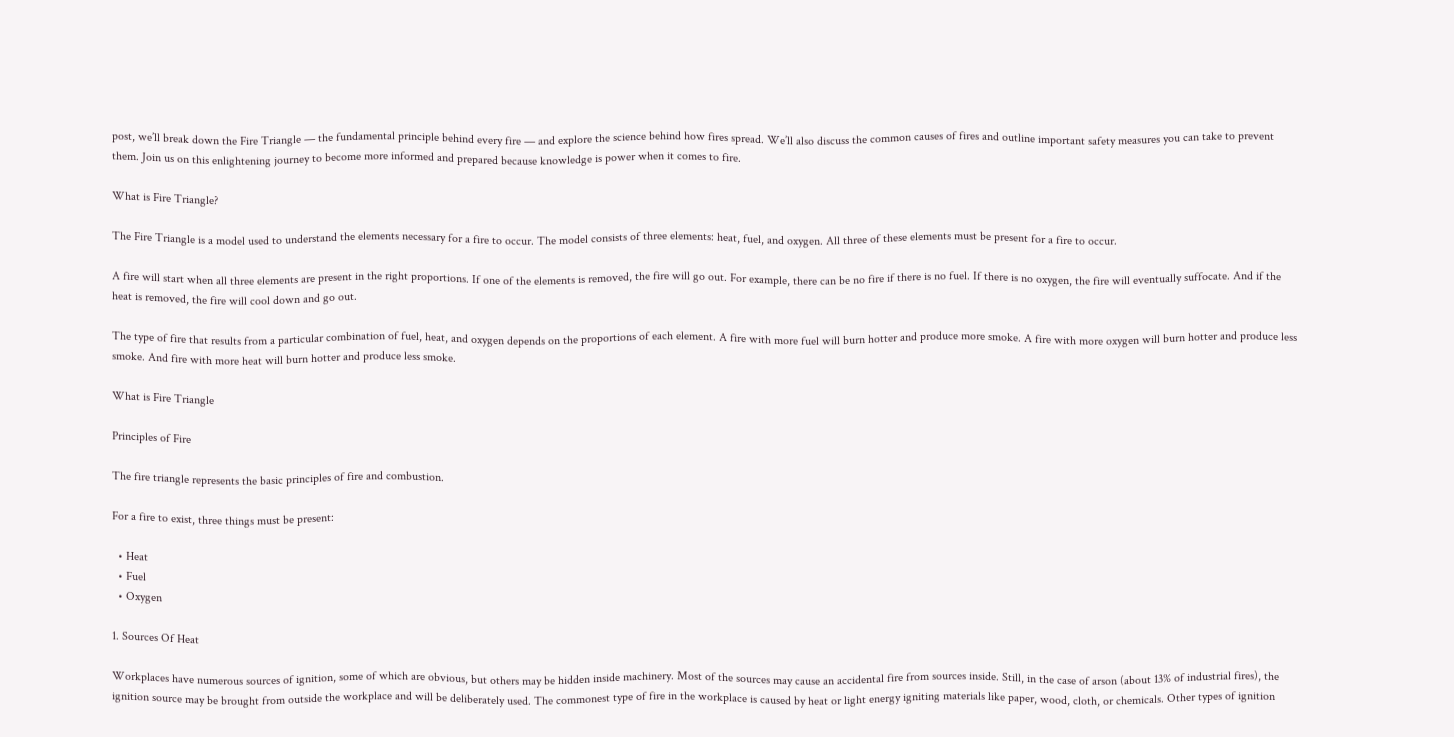post, we’ll break down the Fire Triangle — the fundamental principle behind every fire — and explore the science behind how fires spread. We’ll also discuss the common causes of fires and outline important safety measures you can take to prevent them. Join us on this enlightening journey to become more informed and prepared because knowledge is power when it comes to fire.

What is Fire Triangle?

The Fire Triangle is a model used to understand the elements necessary for a fire to occur. The model consists of three elements: heat, fuel, and oxygen. All three of these elements must be present for a fire to occur.

A fire will start when all three elements are present in the right proportions. If one of the elements is removed, the fire will go out. For example, there can be no fire if there is no fuel. If there is no oxygen, the fire will eventually suffocate. And if the heat is removed, the fire will cool down and go out.

The type of fire that results from a particular combination of fuel, heat, and oxygen depends on the proportions of each element. A fire with more fuel will burn hotter and produce more smoke. A fire with more oxygen will burn hotter and produce less smoke. And fire with more heat will burn hotter and produce less smoke.

What is Fire Triangle

Principles of Fire

The fire triangle represents the basic principles of fire and combustion.

For a fire to exist, three things must be present:

  • Heat
  • Fuel
  • Oxygen

1. Sources Of Heat

Workplaces have numerous sources of ignition, some of which are obvious, but others may be hidden inside machinery. Most of the sources may cause an accidental fire from sources inside. Still, in the case of arson (about 13% of industrial fires), the ignition source may be brought from outside the workplace and will be deliberately used. The commonest type of fire in the workplace is caused by heat or light energy igniting materials like paper, wood, cloth, or chemicals. Other types of ignition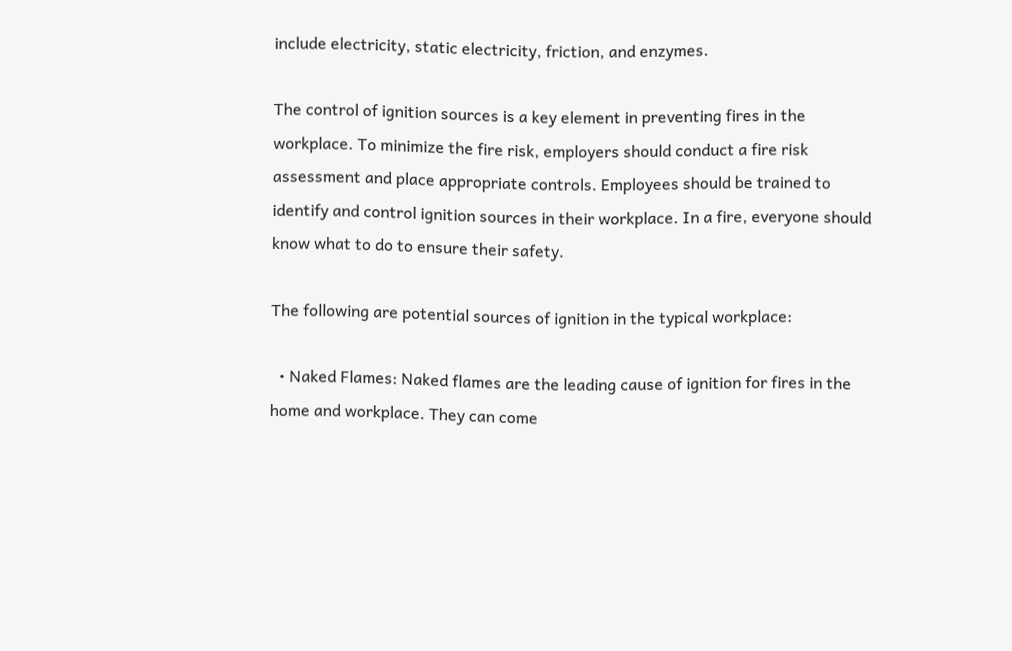include electricity, static electricity, friction, and enzymes.

The control of ignition sources is a key element in preventing fires in the workplace. To minimize the fire risk, employers should conduct a fire risk assessment and place appropriate controls. Employees should be trained to identify and control ignition sources in their workplace. In a fire, everyone should know what to do to ensure their safety.

The following are potential sources of ignition in the typical workplace:

  • Naked Flames: Naked flames are the leading cause of ignition for fires in the home and workplace. They can come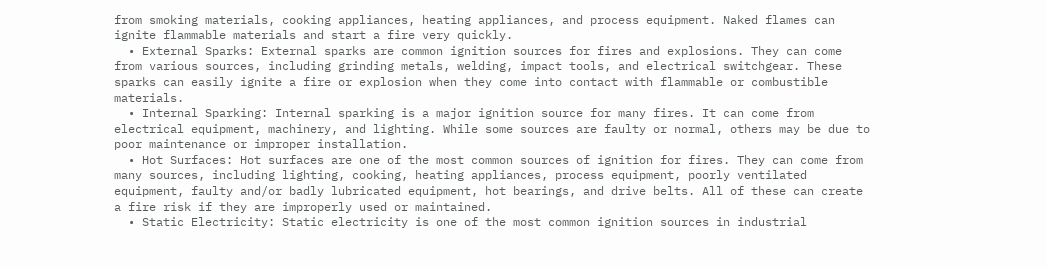from smoking materials, cooking appliances, heating appliances, and process equipment. Naked flames can ignite flammable materials and start a fire very quickly.
  • External Sparks: External sparks are common ignition sources for fires and explosions. They can come from various sources, including grinding metals, welding, impact tools, and electrical switchgear. These sparks can easily ignite a fire or explosion when they come into contact with flammable or combustible materials.
  • Internal Sparking: Internal sparking is a major ignition source for many fires. It can come from electrical equipment, machinery, and lighting. While some sources are faulty or normal, others may be due to poor maintenance or improper installation.
  • Hot Surfaces: Hot surfaces are one of the most common sources of ignition for fires. They can come from many sources, including lighting, cooking, heating appliances, process equipment, poorly ventilated equipment, faulty and/or badly lubricated equipment, hot bearings, and drive belts. All of these can create a fire risk if they are improperly used or maintained.
  • Static Electricity: Static electricity is one of the most common ignition sources in industrial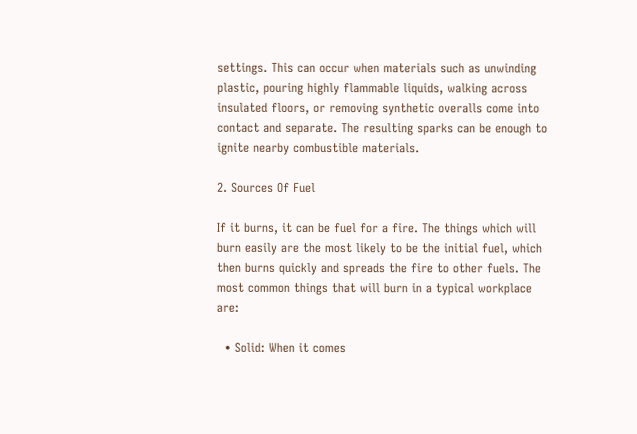settings. This can occur when materials such as unwinding plastic, pouring highly flammable liquids, walking across insulated floors, or removing synthetic overalls come into contact and separate. The resulting sparks can be enough to ignite nearby combustible materials.

2. Sources Of Fuel

If it burns, it can be fuel for a fire. The things which will burn easily are the most likely to be the initial fuel, which then burns quickly and spreads the fire to other fuels. The most common things that will burn in a typical workplace are:

  • Solid: When it comes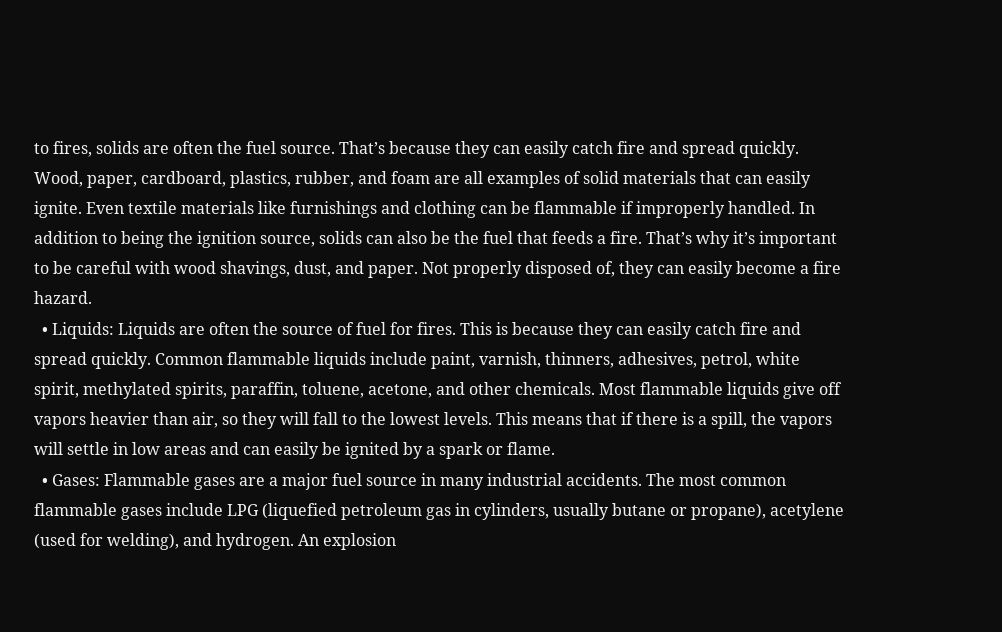to fires, solids are often the fuel source. That’s because they can easily catch fire and spread quickly. Wood, paper, cardboard, plastics, rubber, and foam are all examples of solid materials that can easily ignite. Even textile materials like furnishings and clothing can be flammable if improperly handled. In addition to being the ignition source, solids can also be the fuel that feeds a fire. That’s why it’s important to be careful with wood shavings, dust, and paper. Not properly disposed of, they can easily become a fire hazard.
  • Liquids: Liquids are often the source of fuel for fires. This is because they can easily catch fire and spread quickly. Common flammable liquids include paint, varnish, thinners, adhesives, petrol, white spirit, methylated spirits, paraffin, toluene, acetone, and other chemicals. Most flammable liquids give off vapors heavier than air, so they will fall to the lowest levels. This means that if there is a spill, the vapors will settle in low areas and can easily be ignited by a spark or flame.
  • Gases: Flammable gases are a major fuel source in many industrial accidents. The most common flammable gases include LPG (liquefied petroleum gas in cylinders, usually butane or propane), acetylene (used for welding), and hydrogen. An explosion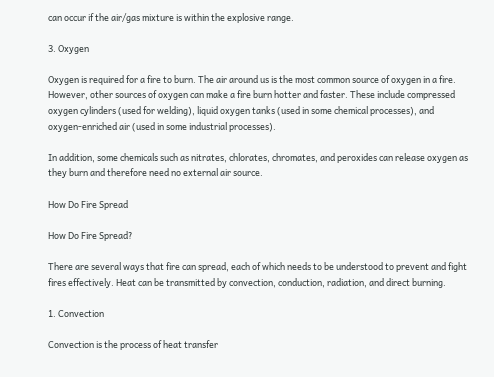can occur if the air/gas mixture is within the explosive range.

3. Oxygen

Oxygen is required for a fire to burn. The air around us is the most common source of oxygen in a fire. However, other sources of oxygen can make a fire burn hotter and faster. These include compressed oxygen cylinders (used for welding), liquid oxygen tanks (used in some chemical processes), and oxygen-enriched air (used in some industrial processes).

In addition, some chemicals such as nitrates, chlorates, chromates, and peroxides can release oxygen as they burn and therefore need no external air source.

How Do Fire Spread

How Do Fire Spread?

There are several ways that fire can spread, each of which needs to be understood to prevent and fight fires effectively. Heat can be transmitted by convection, conduction, radiation, and direct burning.

1. Convection

Convection is the process of heat transfer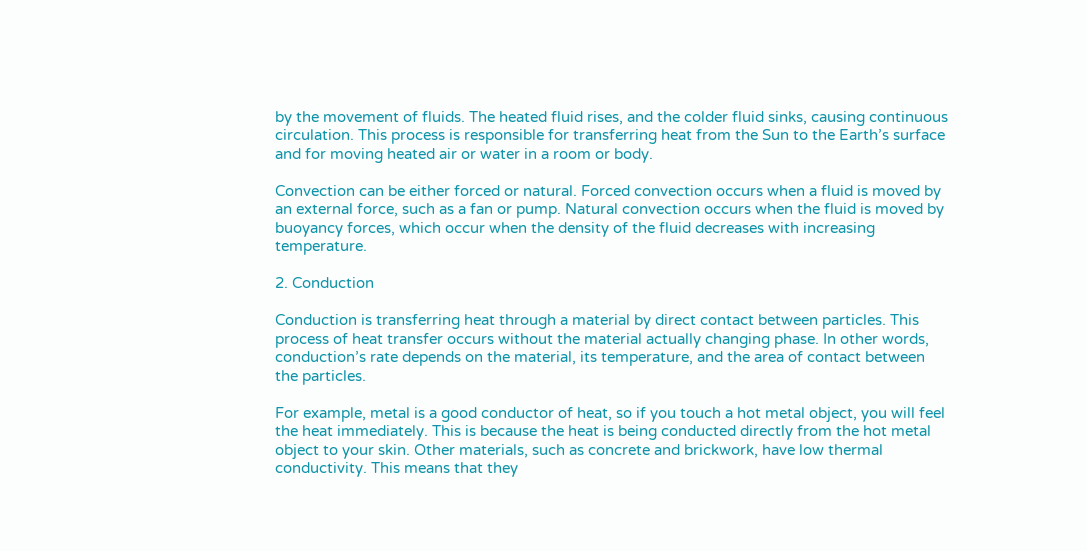by the movement of fluids. The heated fluid rises, and the colder fluid sinks, causing continuous circulation. This process is responsible for transferring heat from the Sun to the Earth’s surface and for moving heated air or water in a room or body.

Convection can be either forced or natural. Forced convection occurs when a fluid is moved by an external force, such as a fan or pump. Natural convection occurs when the fluid is moved by buoyancy forces, which occur when the density of the fluid decreases with increasing temperature.

2. Conduction

Conduction is transferring heat through a material by direct contact between particles. This process of heat transfer occurs without the material actually changing phase. In other words, conduction’s rate depends on the material, its temperature, and the area of contact between the particles.

For example, metal is a good conductor of heat, so if you touch a hot metal object, you will feel the heat immediately. This is because the heat is being conducted directly from the hot metal object to your skin. Other materials, such as concrete and brickwork, have low thermal conductivity. This means that they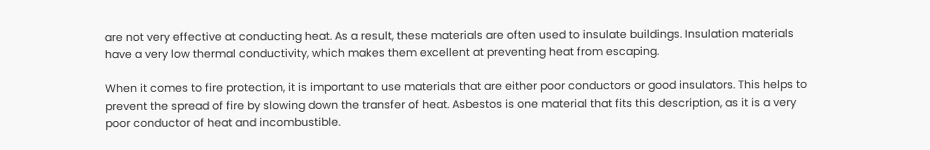are not very effective at conducting heat. As a result, these materials are often used to insulate buildings. Insulation materials have a very low thermal conductivity, which makes them excellent at preventing heat from escaping.

When it comes to fire protection, it is important to use materials that are either poor conductors or good insulators. This helps to prevent the spread of fire by slowing down the transfer of heat. Asbestos is one material that fits this description, as it is a very poor conductor of heat and incombustible.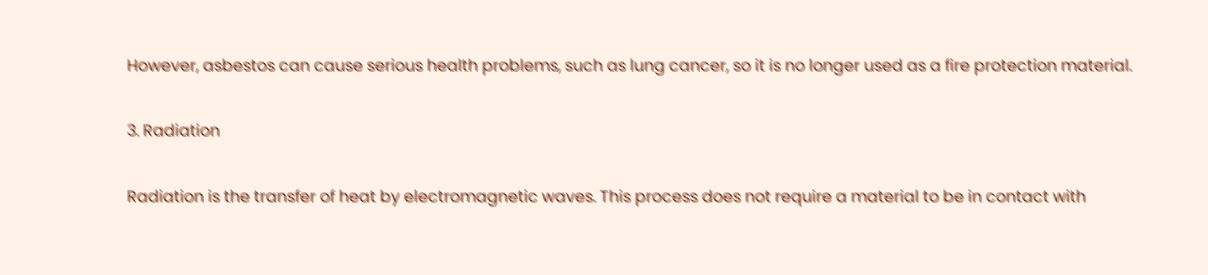However, asbestos can cause serious health problems, such as lung cancer, so it is no longer used as a fire protection material.

3. Radiation

Radiation is the transfer of heat by electromagnetic waves. This process does not require a material to be in contact with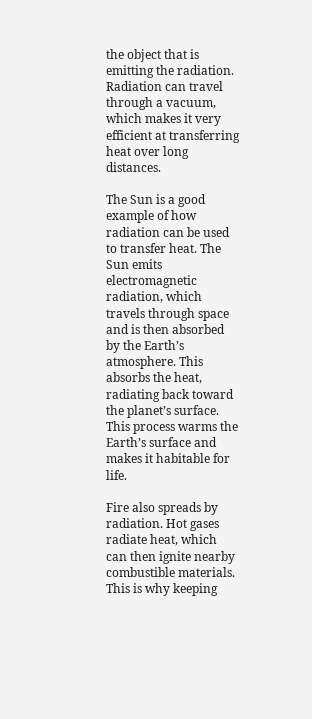the object that is emitting the radiation. Radiation can travel through a vacuum, which makes it very efficient at transferring heat over long distances.

The Sun is a good example of how radiation can be used to transfer heat. The Sun emits electromagnetic radiation, which travels through space and is then absorbed by the Earth’s atmosphere. This absorbs the heat, radiating back toward the planet’s surface. This process warms the Earth’s surface and makes it habitable for life.

Fire also spreads by radiation. Hot gases radiate heat, which can then ignite nearby combustible materials. This is why keeping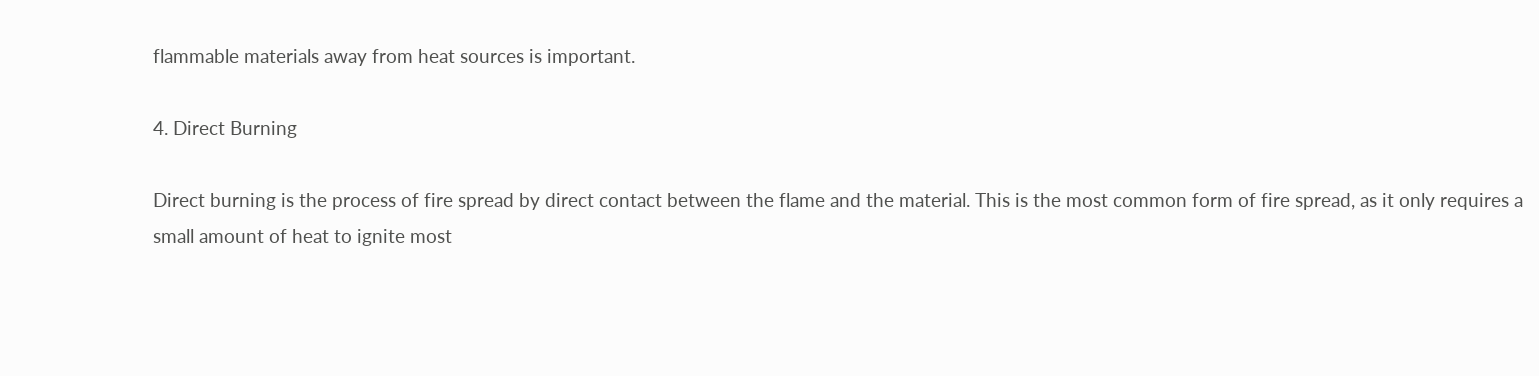flammable materials away from heat sources is important.

4. Direct Burning

Direct burning is the process of fire spread by direct contact between the flame and the material. This is the most common form of fire spread, as it only requires a small amount of heat to ignite most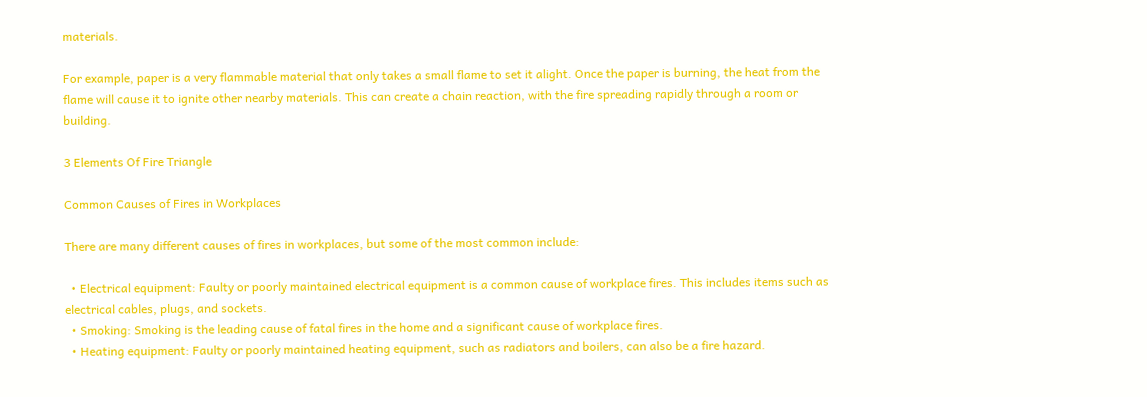materials.

For example, paper is a very flammable material that only takes a small flame to set it alight. Once the paper is burning, the heat from the flame will cause it to ignite other nearby materials. This can create a chain reaction, with the fire spreading rapidly through a room or building.

3 Elements Of Fire Triangle

Common Causes of Fires in Workplaces

There are many different causes of fires in workplaces, but some of the most common include:

  • Electrical equipment: Faulty or poorly maintained electrical equipment is a common cause of workplace fires. This includes items such as electrical cables, plugs, and sockets.
  • Smoking: Smoking is the leading cause of fatal fires in the home and a significant cause of workplace fires.
  • Heating equipment: Faulty or poorly maintained heating equipment, such as radiators and boilers, can also be a fire hazard.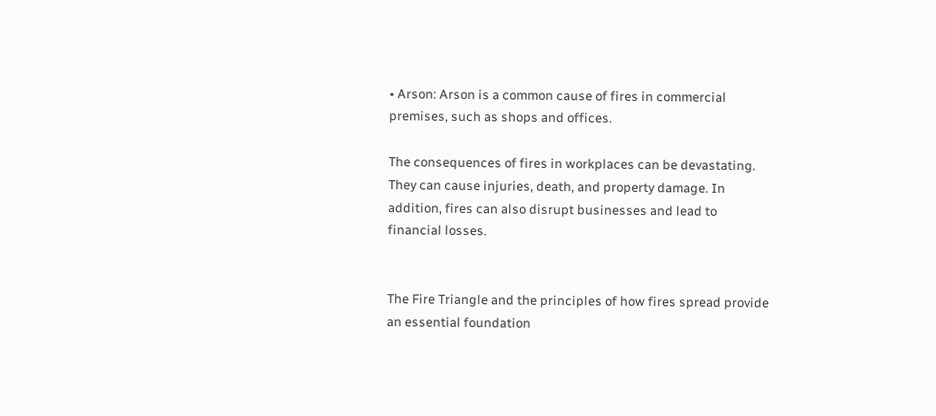• Arson: Arson is a common cause of fires in commercial premises, such as shops and offices.

The consequences of fires in workplaces can be devastating. They can cause injuries, death, and property damage. In addition, fires can also disrupt businesses and lead to financial losses.


The Fire Triangle and the principles of how fires spread provide an essential foundation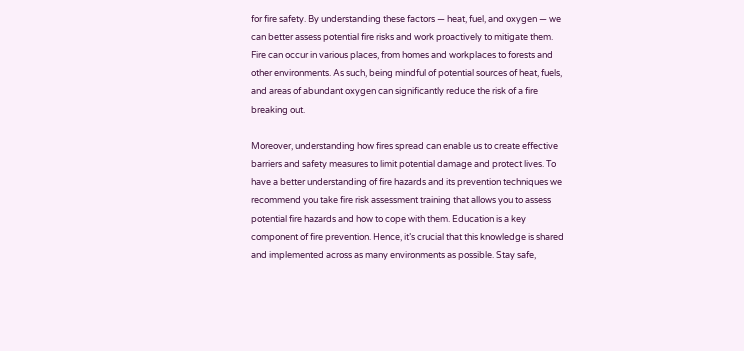for fire safety. By understanding these factors — heat, fuel, and oxygen — we can better assess potential fire risks and work proactively to mitigate them. Fire can occur in various places, from homes and workplaces to forests and other environments. As such, being mindful of potential sources of heat, fuels, and areas of abundant oxygen can significantly reduce the risk of a fire breaking out.

Moreover, understanding how fires spread can enable us to create effective barriers and safety measures to limit potential damage and protect lives. To have a better understanding of fire hazards and its prevention techniques we recommend you take fire risk assessment training that allows you to assess potential fire hazards and how to cope with them. Education is a key component of fire prevention. Hence, it’s crucial that this knowledge is shared and implemented across as many environments as possible. Stay safe,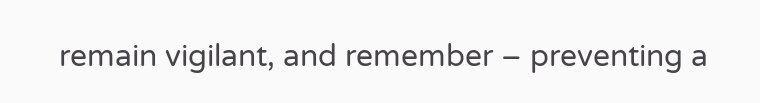remain vigilant, and remember – preventing a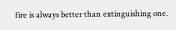fire is always better than extinguishing one.